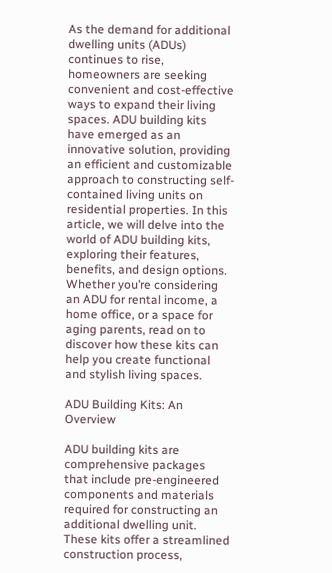As the demand for additional dwelling units (ADUs) continues to rise, homeowners are seeking convenient and cost-effective ways to expand their living spaces. ADU building kits have emerged as an innovative solution, providing an efficient and customizable approach to constructing self-contained living units on residential properties. In this article, we will delve into the world of ADU building kits, exploring their features, benefits, and design options. Whether you’re considering an ADU for rental income, a home office, or a space for aging parents, read on to discover how these kits can help you create functional and stylish living spaces.

ADU Building Kits: An Overview

ADU building kits are comprehensive packages that include pre-engineered components and materials required for constructing an additional dwelling unit. These kits offer a streamlined construction process,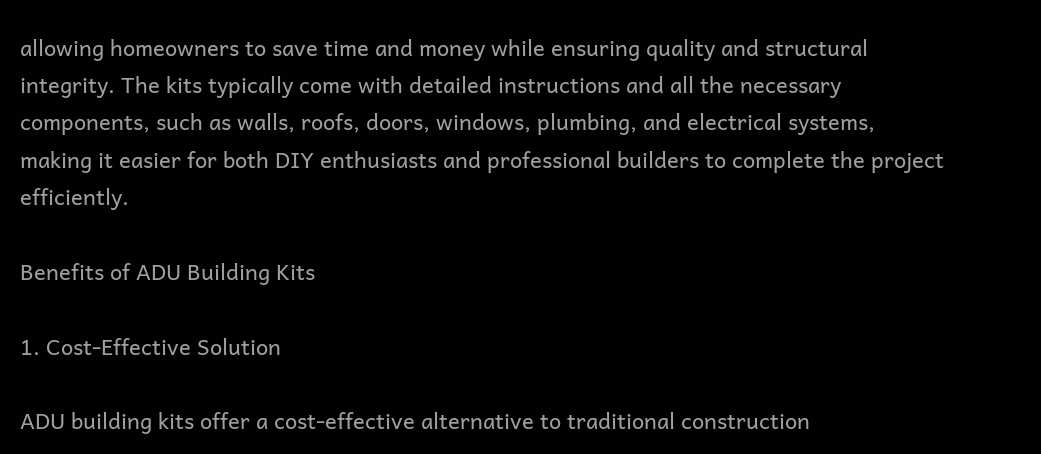allowing homeowners to save time and money while ensuring quality and structural integrity. The kits typically come with detailed instructions and all the necessary components, such as walls, roofs, doors, windows, plumbing, and electrical systems, making it easier for both DIY enthusiasts and professional builders to complete the project efficiently.

Benefits of ADU Building Kits

1. Cost-Effective Solution

ADU building kits offer a cost-effective alternative to traditional construction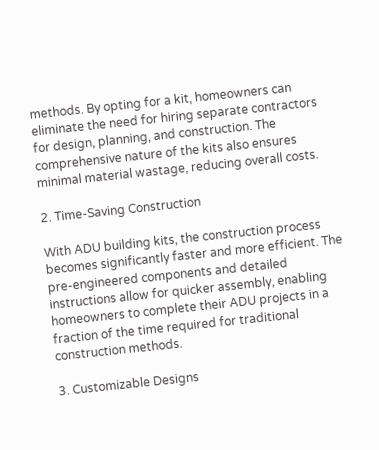methods. By opting for a kit, homeowners can eliminate the need for hiring separate contractors for design, planning, and construction. The comprehensive nature of the kits also ensures minimal material wastage, reducing overall costs.

2. Time-Saving Construction

With ADU building kits, the construction process becomes significantly faster and more efficient. The pre-engineered components and detailed instructions allow for quicker assembly, enabling homeowners to complete their ADU projects in a fraction of the time required for traditional construction methods.

3. Customizable Designs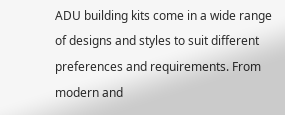ADU building kits come in a wide range of designs and styles to suit different preferences and requirements. From modern and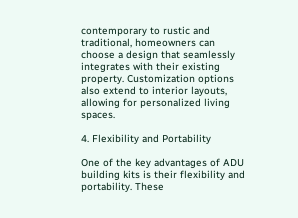contemporary to rustic and traditional, homeowners can choose a design that seamlessly integrates with their existing property. Customization options also extend to interior layouts, allowing for personalized living spaces.

4. Flexibility and Portability

One of the key advantages of ADU building kits is their flexibility and portability. These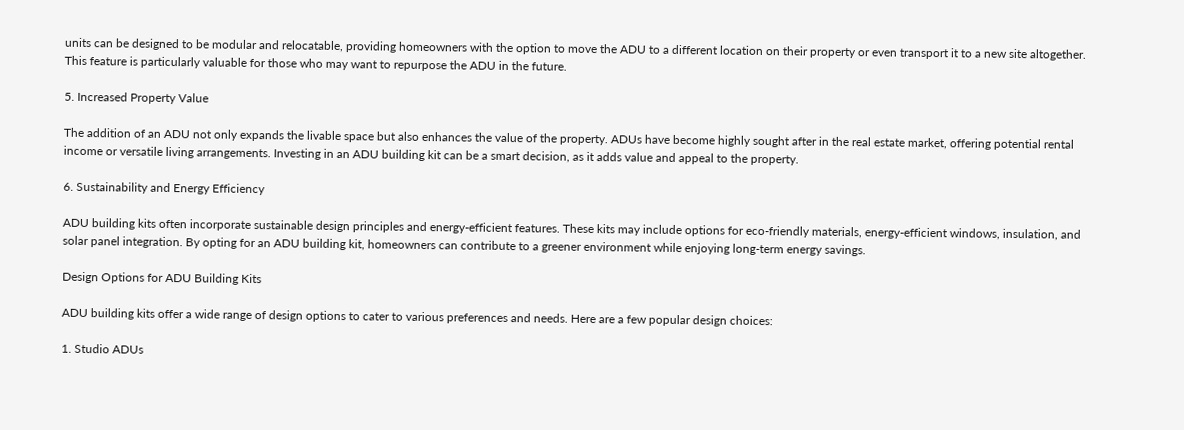units can be designed to be modular and relocatable, providing homeowners with the option to move the ADU to a different location on their property or even transport it to a new site altogether. This feature is particularly valuable for those who may want to repurpose the ADU in the future.

5. Increased Property Value

The addition of an ADU not only expands the livable space but also enhances the value of the property. ADUs have become highly sought after in the real estate market, offering potential rental income or versatile living arrangements. Investing in an ADU building kit can be a smart decision, as it adds value and appeal to the property.

6. Sustainability and Energy Efficiency

ADU building kits often incorporate sustainable design principles and energy-efficient features. These kits may include options for eco-friendly materials, energy-efficient windows, insulation, and solar panel integration. By opting for an ADU building kit, homeowners can contribute to a greener environment while enjoying long-term energy savings.

Design Options for ADU Building Kits

ADU building kits offer a wide range of design options to cater to various preferences and needs. Here are a few popular design choices:

1. Studio ADUs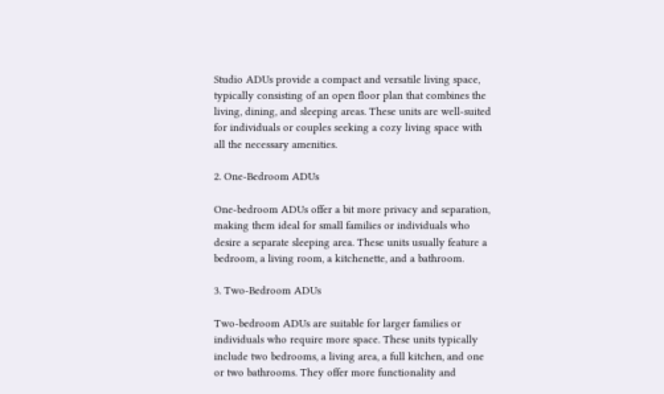Studio ADUs provide a compact and versatile living space, typically consisting of an open floor plan that combines the living, dining, and sleeping areas. These units are well-suited for individuals or couples seeking a cozy living space with all the necessary amenities.

2. One-Bedroom ADUs

One-bedroom ADUs offer a bit more privacy and separation, making them ideal for small families or individuals who desire a separate sleeping area. These units usually feature a bedroom, a living room, a kitchenette, and a bathroom.

3. Two-Bedroom ADUs

Two-bedroom ADUs are suitable for larger families or individuals who require more space. These units typically include two bedrooms, a living area, a full kitchen, and one or two bathrooms. They offer more functionality and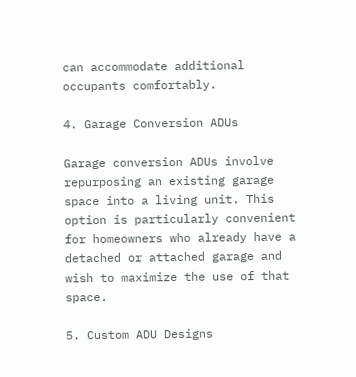can accommodate additional occupants comfortably.

4. Garage Conversion ADUs

Garage conversion ADUs involve repurposing an existing garage space into a living unit. This option is particularly convenient for homeowners who already have a detached or attached garage and wish to maximize the use of that space.

5. Custom ADU Designs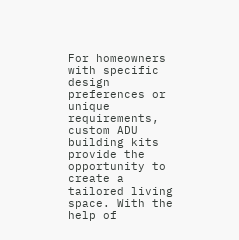For homeowners with specific design preferences or unique requirements, custom ADU building kits provide the opportunity to create a tailored living space. With the help of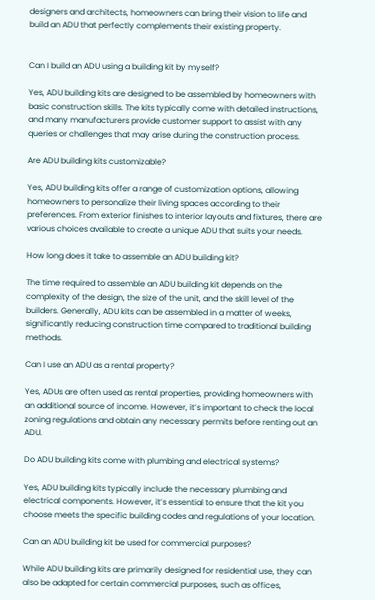designers and architects, homeowners can bring their vision to life and build an ADU that perfectly complements their existing property.


Can I build an ADU using a building kit by myself?

Yes, ADU building kits are designed to be assembled by homeowners with basic construction skills. The kits typically come with detailed instructions, and many manufacturers provide customer support to assist with any queries or challenges that may arise during the construction process.

Are ADU building kits customizable?

Yes, ADU building kits offer a range of customization options, allowing homeowners to personalize their living spaces according to their preferences. From exterior finishes to interior layouts and fixtures, there are various choices available to create a unique ADU that suits your needs.

How long does it take to assemble an ADU building kit?

The time required to assemble an ADU building kit depends on the complexity of the design, the size of the unit, and the skill level of the builders. Generally, ADU kits can be assembled in a matter of weeks, significantly reducing construction time compared to traditional building methods.

Can I use an ADU as a rental property?

Yes, ADUs are often used as rental properties, providing homeowners with an additional source of income. However, it’s important to check the local zoning regulations and obtain any necessary permits before renting out an ADU.

Do ADU building kits come with plumbing and electrical systems?

Yes, ADU building kits typically include the necessary plumbing and electrical components. However, it’s essential to ensure that the kit you choose meets the specific building codes and regulations of your location.

Can an ADU building kit be used for commercial purposes?

While ADU building kits are primarily designed for residential use, they can also be adapted for certain commercial purposes, such as offices,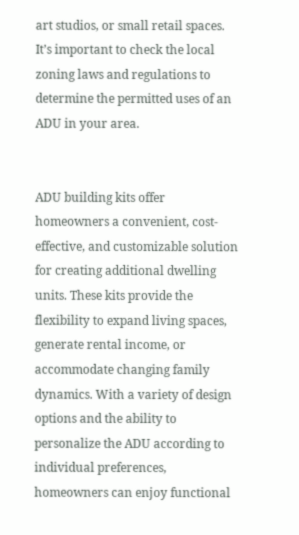art studios, or small retail spaces. It’s important to check the local zoning laws and regulations to determine the permitted uses of an ADU in your area.


ADU building kits offer homeowners a convenient, cost-effective, and customizable solution for creating additional dwelling units. These kits provide the flexibility to expand living spaces, generate rental income, or accommodate changing family dynamics. With a variety of design options and the ability to personalize the ADU according to individual preferences, homeowners can enjoy functional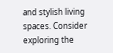and stylish living spaces. Consider exploring the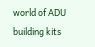world of ADU building kits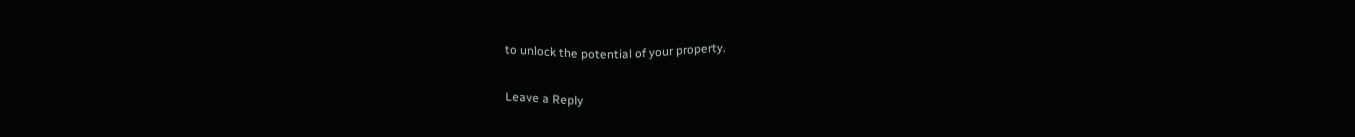to unlock the potential of your property.

Leave a Reply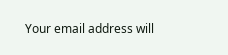Your email address will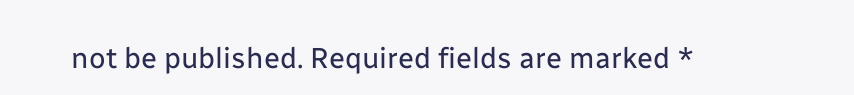not be published. Required fields are marked *